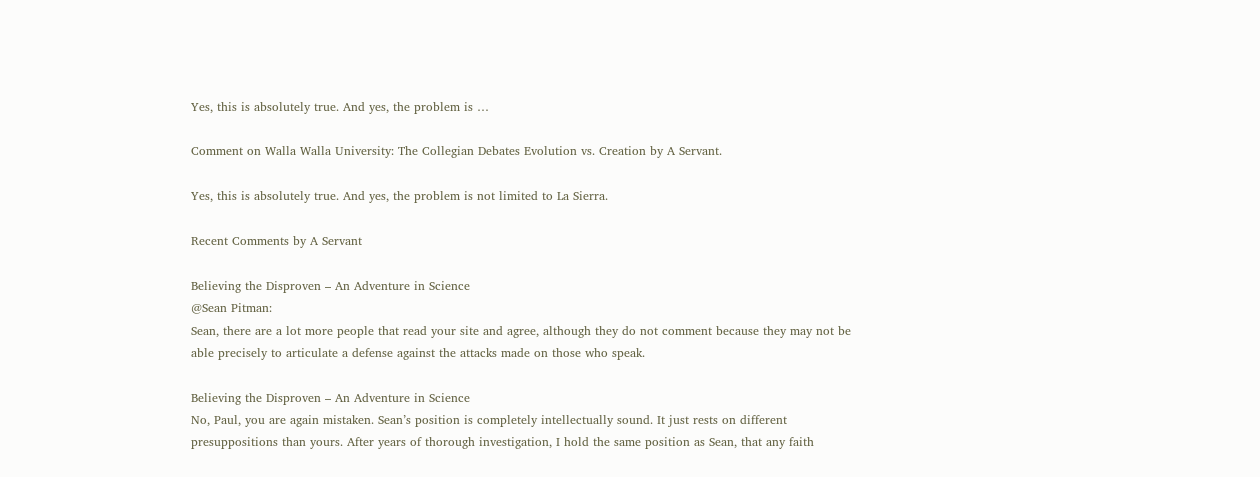Yes, this is absolutely true. And yes, the problem is …

Comment on Walla Walla University: The Collegian Debates Evolution vs. Creation by A Servant.

Yes, this is absolutely true. And yes, the problem is not limited to La Sierra.

Recent Comments by A Servant

Believing the Disproven – An Adventure in Science
@Sean Pitman:
Sean, there are a lot more people that read your site and agree, although they do not comment because they may not be able precisely to articulate a defense against the attacks made on those who speak.

Believing the Disproven – An Adventure in Science
No, Paul, you are again mistaken. Sean’s position is completely intellectually sound. It just rests on different presuppositions than yours. After years of thorough investigation, I hold the same position as Sean, that any faith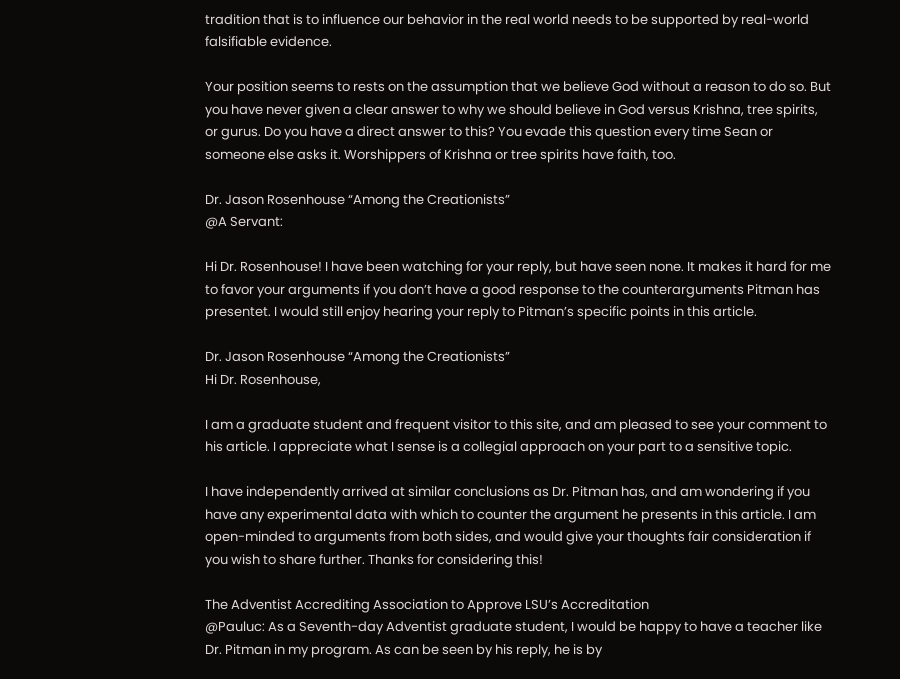tradition that is to influence our behavior in the real world needs to be supported by real-world falsifiable evidence.

Your position seems to rests on the assumption that we believe God without a reason to do so. But you have never given a clear answer to why we should believe in God versus Krishna, tree spirits, or gurus. Do you have a direct answer to this? You evade this question every time Sean or someone else asks it. Worshippers of Krishna or tree spirits have faith, too.

Dr. Jason Rosenhouse “Among the Creationists”
@A Servant:

Hi Dr. Rosenhouse! I have been watching for your reply, but have seen none. It makes it hard for me to favor your arguments if you don’t have a good response to the counterarguments Pitman has presentet. I would still enjoy hearing your reply to Pitman’s specific points in this article.

Dr. Jason Rosenhouse “Among the Creationists”
Hi Dr. Rosenhouse,

I am a graduate student and frequent visitor to this site, and am pleased to see your comment to his article. I appreciate what I sense is a collegial approach on your part to a sensitive topic.

I have independently arrived at similar conclusions as Dr. Pitman has, and am wondering if you have any experimental data with which to counter the argument he presents in this article. I am open-minded to arguments from both sides, and would give your thoughts fair consideration if you wish to share further. Thanks for considering this!

The Adventist Accrediting Association to Approve LSU’s Accreditation
@Pauluc: As a Seventh-day Adventist graduate student, I would be happy to have a teacher like Dr. Pitman in my program. As can be seen by his reply, he is by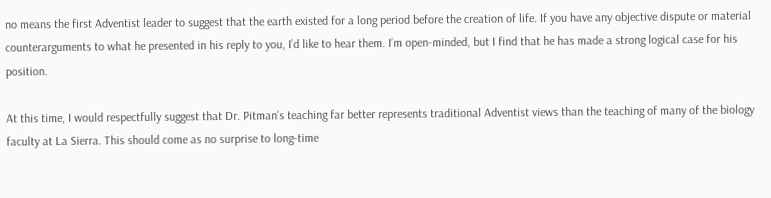no means the first Adventist leader to suggest that the earth existed for a long period before the creation of life. If you have any objective dispute or material counterarguments to what he presented in his reply to you, I’d like to hear them. I’m open-minded, but I find that he has made a strong logical case for his position.

At this time, I would respectfully suggest that Dr. Pitman’s teaching far better represents traditional Adventist views than the teaching of many of the biology faculty at La Sierra. This should come as no surprise to long-time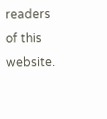readers of this website.